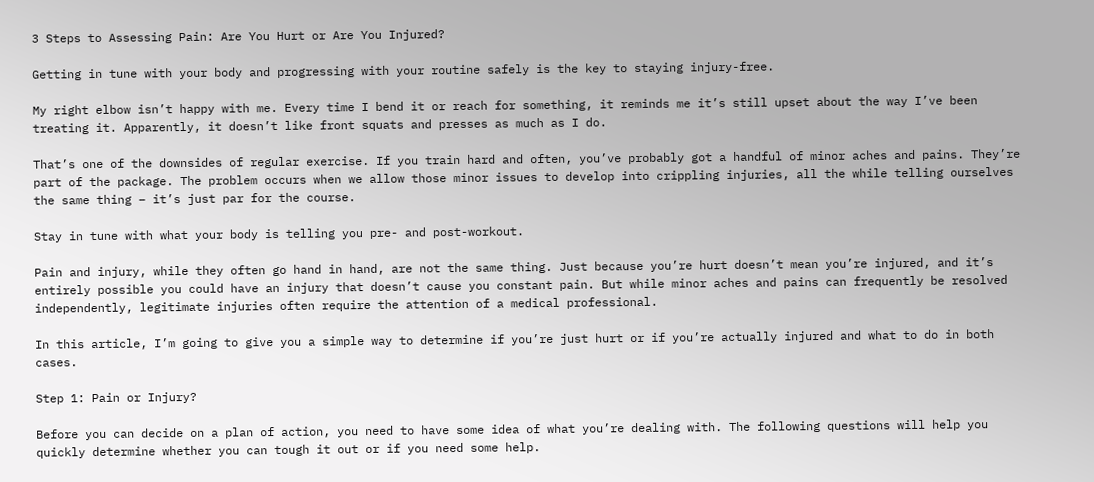3 Steps to Assessing Pain: Are You Hurt or Are You Injured?

Getting in tune with your body and progressing with your routine safely is the key to staying injury-free.

My right elbow isn’t happy with me. Every time I bend it or reach for something, it reminds me it’s still upset about the way I’ve been treating it. Apparently, it doesn’t like front squats and presses as much as I do.

That’s one of the downsides of regular exercise. If you train hard and often, you’ve probably got a handful of minor aches and pains. They’re part of the package. The problem occurs when we allow those minor issues to develop into crippling injuries, all the while telling ourselves the same thing – it’s just par for the course.

Stay in tune with what your body is telling you pre- and post-workout.

Pain and injury, while they often go hand in hand, are not the same thing. Just because you’re hurt doesn’t mean you’re injured, and it’s entirely possible you could have an injury that doesn’t cause you constant pain. But while minor aches and pains can frequently be resolved independently, legitimate injuries often require the attention of a medical professional.

In this article, I’m going to give you a simple way to determine if you’re just hurt or if you’re actually injured and what to do in both cases.

Step 1: Pain or Injury?

Before you can decide on a plan of action, you need to have some idea of what you’re dealing with. The following questions will help you quickly determine whether you can tough it out or if you need some help.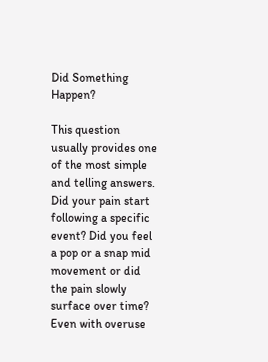Did Something Happen?

This question usually provides one of the most simple and telling answers. Did your pain start following a specific event? Did you feel a pop or a snap mid movement or did the pain slowly surface over time? Even with overuse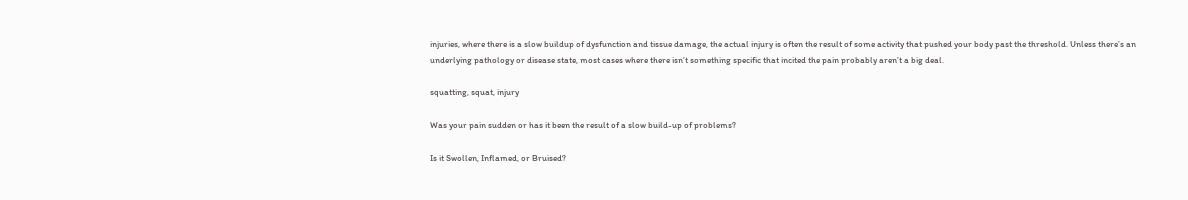injuries, where there is a slow buildup of dysfunction and tissue damage, the actual injury is often the result of some activity that pushed your body past the threshold. Unless there’s an underlying pathology or disease state, most cases where there isn’t something specific that incited the pain probably aren’t a big deal.

squatting, squat, injury

Was your pain sudden or has it been the result of a slow build-up of problems?

Is it Swollen, Inflamed, or Bruised?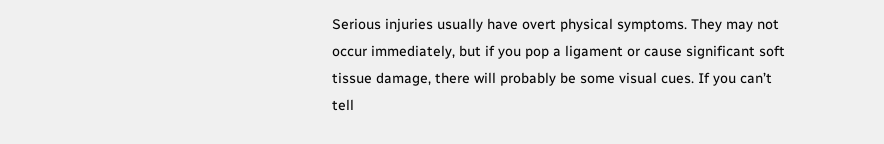Serious injuries usually have overt physical symptoms. They may not occur immediately, but if you pop a ligament or cause significant soft tissue damage, there will probably be some visual cues. If you can’t tell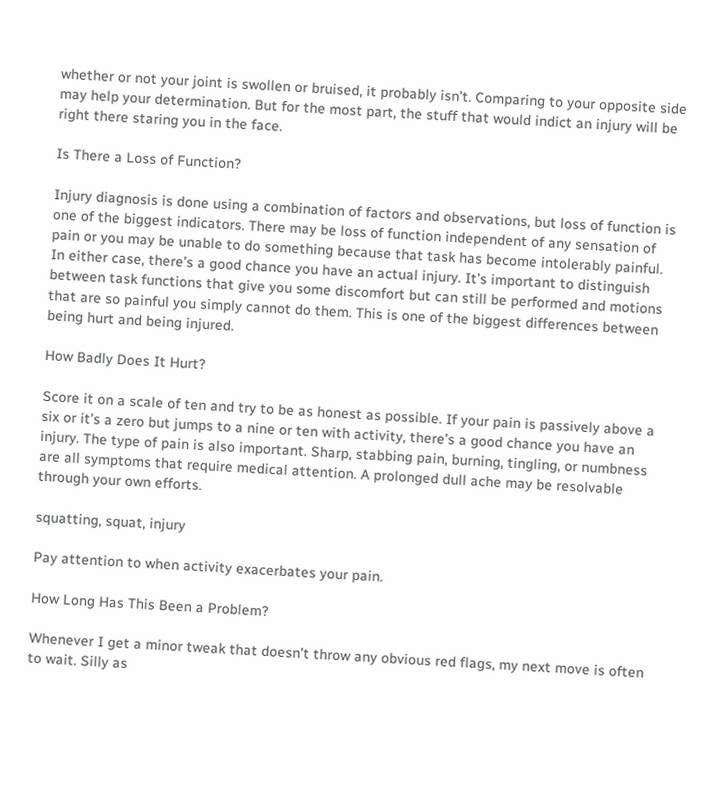whether or not your joint is swollen or bruised, it probably isn’t. Comparing to your opposite side may help your determination. But for the most part, the stuff that would indict an injury will be right there staring you in the face.

Is There a Loss of Function?

Injury diagnosis is done using a combination of factors and observations, but loss of function is one of the biggest indicators. There may be loss of function independent of any sensation of pain or you may be unable to do something because that task has become intolerably painful. In either case, there’s a good chance you have an actual injury. It’s important to distinguish between task functions that give you some discomfort but can still be performed and motions that are so painful you simply cannot do them. This is one of the biggest differences between being hurt and being injured.

How Badly Does It Hurt?

Score it on a scale of ten and try to be as honest as possible. If your pain is passively above a six or it’s a zero but jumps to a nine or ten with activity, there’s a good chance you have an injury. The type of pain is also important. Sharp, stabbing pain, burning, tingling, or numbness are all symptoms that require medical attention. A prolonged dull ache may be resolvable through your own efforts.

squatting, squat, injury

Pay attention to when activity exacerbates your pain.

How Long Has This Been a Problem?

Whenever I get a minor tweak that doesn’t throw any obvious red flags, my next move is often to wait. Silly as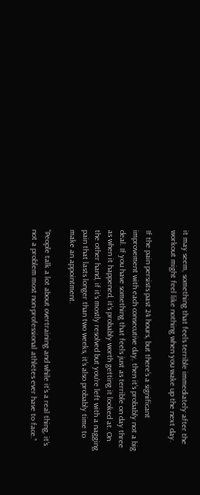it may seem, something that feels terrible immediately after the workout might feel like nothing when you wake up the next day.

If the pain persists past 24 hours, but there’s a significant improvement with each consecutive day, then it’s probably not a big deal. If you have something that feels just as terrible on day three as when it happened, it’s probably worth getting it looked at. On the other hand, if it’s mostly resolved but you’re left with a nagging pain that lasts longer than two weeks, it’s also probably time to make an appointment.

“People talk a lot about overtraining and while it’s a real thing, it’s not a problem most non-professional athletes ever have to face.”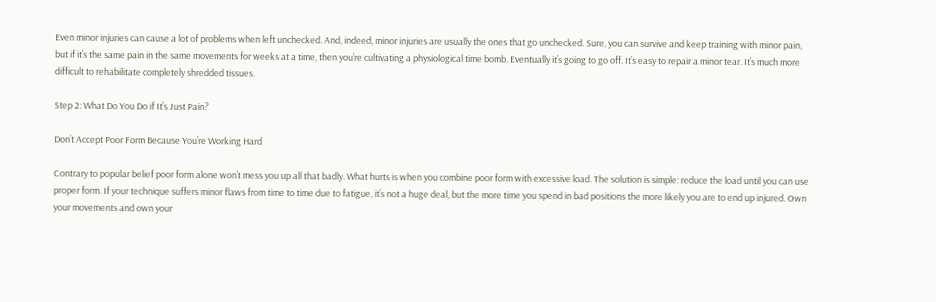Even minor injuries can cause a lot of problems when left unchecked. And, indeed, minor injuries are usually the ones that go unchecked. Sure, you can survive and keep training with minor pain, but if it’s the same pain in the same movements for weeks at a time, then you’re cultivating a physiological time bomb. Eventually it’s going to go off. It’s easy to repair a minor tear. It’s much more difficult to rehabilitate completely shredded tissues.

Step 2: What Do You Do if It’s Just Pain?

Don’t Accept Poor Form Because You’re Working Hard

Contrary to popular belief poor form alone won’t mess you up all that badly. What hurts is when you combine poor form with excessive load. The solution is simple: reduce the load until you can use proper form. If your technique suffers minor flaws from time to time due to fatigue, it’s not a huge deal, but the more time you spend in bad positions the more likely you are to end up injured. Own your movements and own your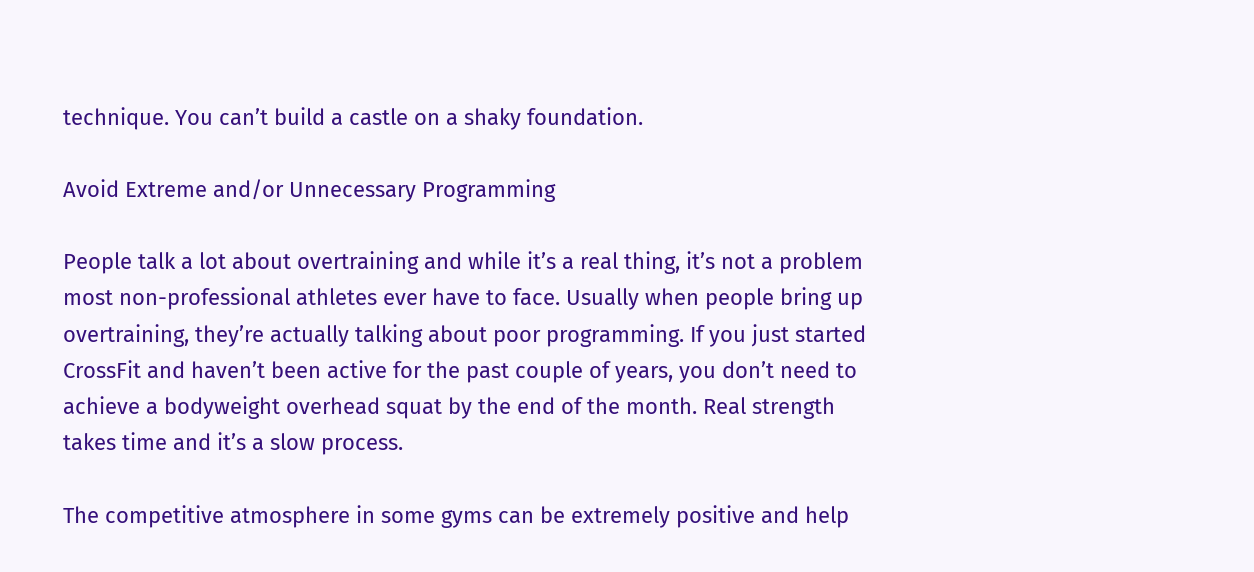technique. You can’t build a castle on a shaky foundation.

Avoid Extreme and/or Unnecessary Programming

People talk a lot about overtraining and while it’s a real thing, it’s not a problem most non-professional athletes ever have to face. Usually when people bring up overtraining, they’re actually talking about poor programming. If you just started CrossFit and haven’t been active for the past couple of years, you don’t need to achieve a bodyweight overhead squat by the end of the month. Real strength takes time and it’s a slow process.

The competitive atmosphere in some gyms can be extremely positive and help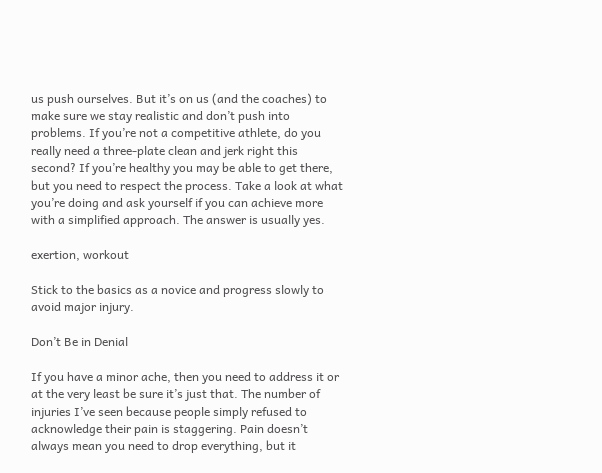us push ourselves. But it’s on us (and the coaches) to make sure we stay realistic and don’t push into problems. If you’re not a competitive athlete, do you really need a three-plate clean and jerk right this second? If you’re healthy you may be able to get there, but you need to respect the process. Take a look at what you’re doing and ask yourself if you can achieve more with a simplified approach. The answer is usually yes.

exertion, workout

Stick to the basics as a novice and progress slowly to avoid major injury.

Don’t Be in Denial

If you have a minor ache, then you need to address it or at the very least be sure it’s just that. The number of injuries I’ve seen because people simply refused to acknowledge their pain is staggering. Pain doesn’t always mean you need to drop everything, but it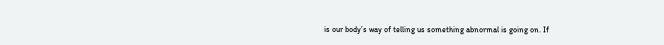is our body’s way of telling us something abnormal is going on. If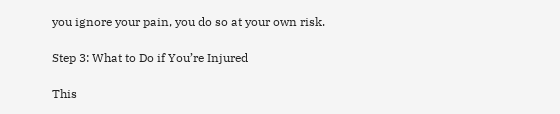you ignore your pain, you do so at your own risk.

Step 3: What to Do if You’re Injured

This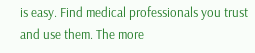is easy. Find medical professionals you trust and use them. The more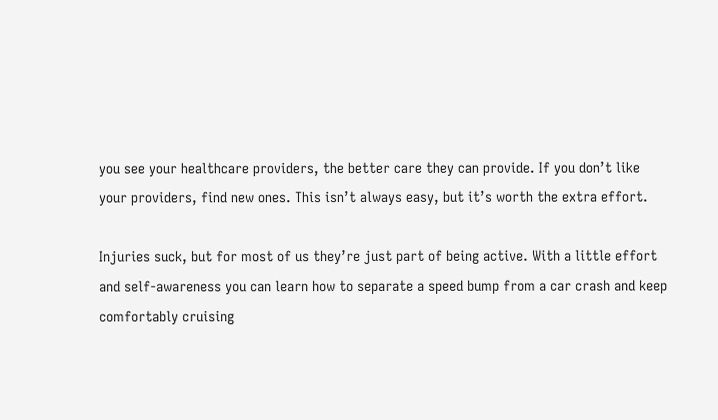you see your healthcare providers, the better care they can provide. If you don’t like your providers, find new ones. This isn’t always easy, but it’s worth the extra effort.

Injuries suck, but for most of us they’re just part of being active. With a little effort and self-awareness you can learn how to separate a speed bump from a car crash and keep comfortably cruising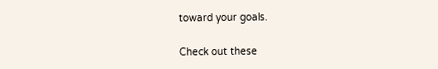toward your goals.

Check out these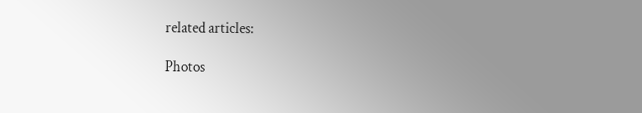related articles:

Photos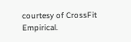courtesy of CrossFit Empirical.